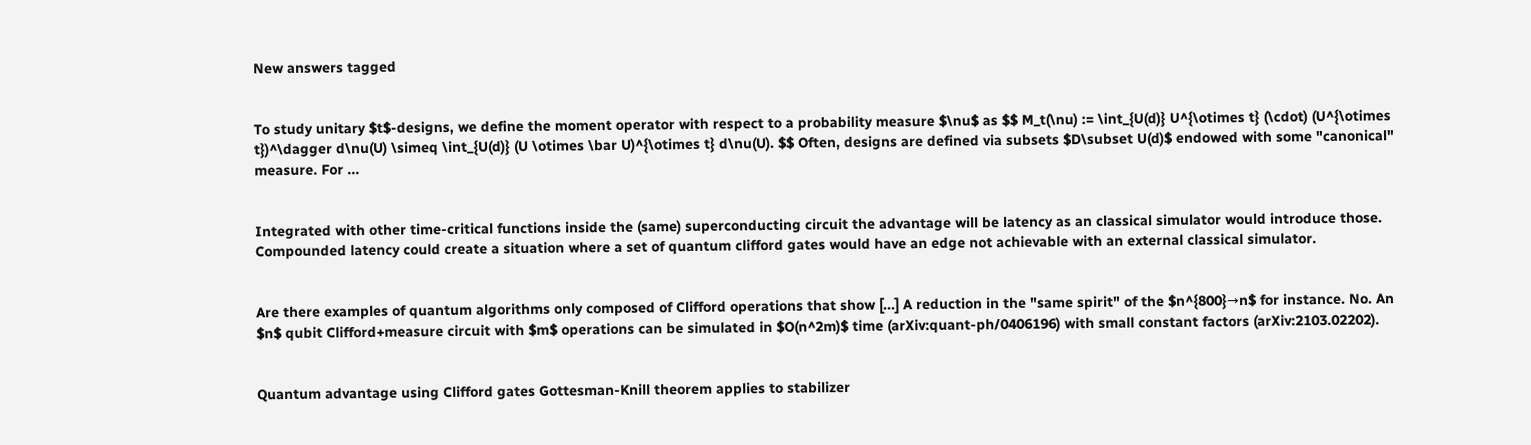New answers tagged


To study unitary $t$-designs, we define the moment operator with respect to a probability measure $\nu$ as $$ M_t(\nu) := \int_{U(d)} U^{\otimes t} (\cdot) (U^{\otimes t})^\dagger d\nu(U) \simeq \int_{U(d)} (U \otimes \bar U)^{\otimes t} d\nu(U). $$ Often, designs are defined via subsets $D\subset U(d)$ endowed with some "canonical" measure. For ...


Integrated with other time-critical functions inside the (same) superconducting circuit the advantage will be latency as an classical simulator would introduce those. Compounded latency could create a situation where a set of quantum clifford gates would have an edge not achievable with an external classical simulator.


Are there examples of quantum algorithms only composed of Clifford operations that show [...] A reduction in the "same spirit" of the $n^{800}→n$ for instance. No. An $n$ qubit Clifford+measure circuit with $m$ operations can be simulated in $O(n^2m)$ time (arXiv:quant-ph/0406196) with small constant factors (arXiv:2103.02202).


Quantum advantage using Clifford gates Gottesman-Knill theorem applies to stabilizer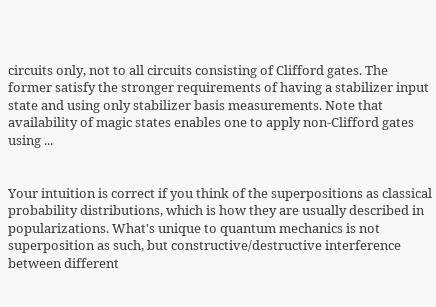circuits only, not to all circuits consisting of Clifford gates. The former satisfy the stronger requirements of having a stabilizer input state and using only stabilizer basis measurements. Note that availability of magic states enables one to apply non-Clifford gates using ...


Your intuition is correct if you think of the superpositions as classical probability distributions, which is how they are usually described in popularizations. What's unique to quantum mechanics is not superposition as such, but constructive/destructive interference between different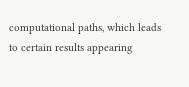computational paths, which leads to certain results appearing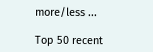more/less ...

Top 50 recent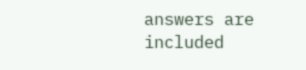answers are included